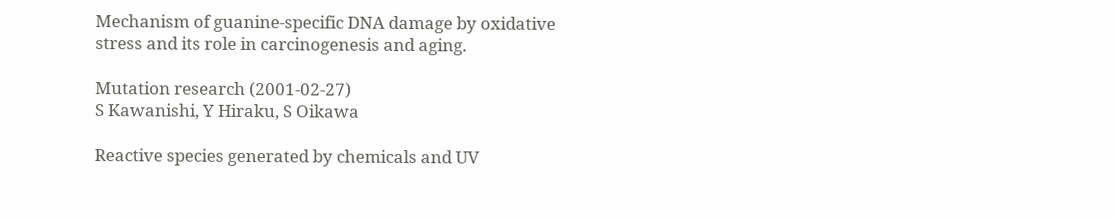Mechanism of guanine-specific DNA damage by oxidative stress and its role in carcinogenesis and aging.

Mutation research (2001-02-27)
S Kawanishi, Y Hiraku, S Oikawa

Reactive species generated by chemicals and UV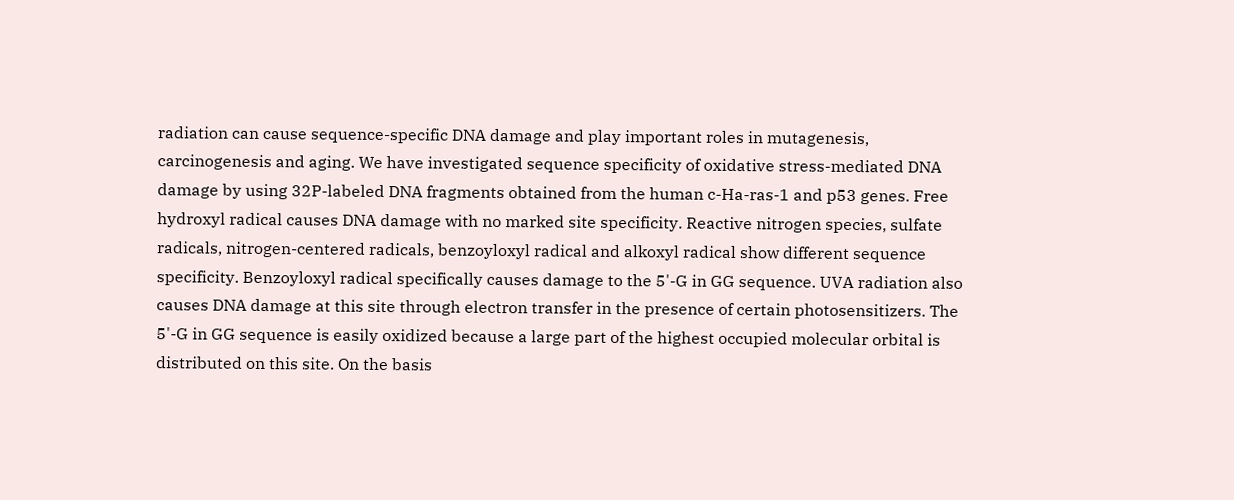radiation can cause sequence-specific DNA damage and play important roles in mutagenesis, carcinogenesis and aging. We have investigated sequence specificity of oxidative stress-mediated DNA damage by using 32P-labeled DNA fragments obtained from the human c-Ha-ras-1 and p53 genes. Free hydroxyl radical causes DNA damage with no marked site specificity. Reactive nitrogen species, sulfate radicals, nitrogen-centered radicals, benzoyloxyl radical and alkoxyl radical show different sequence specificity. Benzoyloxyl radical specifically causes damage to the 5'-G in GG sequence. UVA radiation also causes DNA damage at this site through electron transfer in the presence of certain photosensitizers. The 5'-G in GG sequence is easily oxidized because a large part of the highest occupied molecular orbital is distributed on this site. On the basis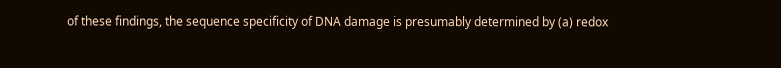of these findings, the sequence specificity of DNA damage is presumably determined by (a) redox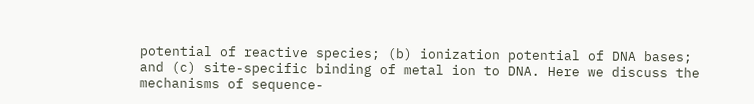potential of reactive species; (b) ionization potential of DNA bases; and (c) site-specific binding of metal ion to DNA. Here we discuss the mechanisms of sequence-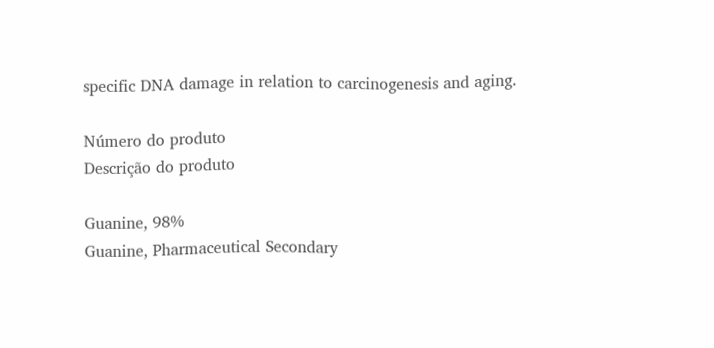specific DNA damage in relation to carcinogenesis and aging.

Número do produto
Descrição do produto

Guanine, 98%
Guanine, Pharmaceutical Secondary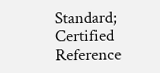Standard; Certified Reference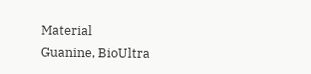Material
Guanine, BioUltra